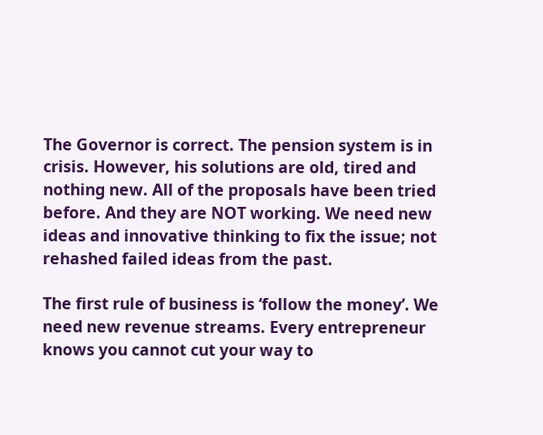The Governor is correct. The pension system is in crisis. However, his solutions are old, tired and nothing new. All of the proposals have been tried before. And they are NOT working. We need new ideas and innovative thinking to fix the issue; not rehashed failed ideas from the past.

The first rule of business is ‘follow the money’. We need new revenue streams. Every entrepreneur knows you cannot cut your way to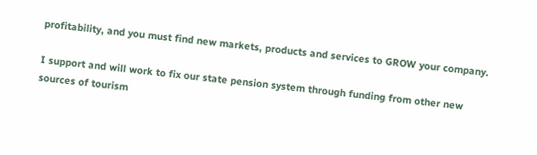profitability, and you must find new markets, products and services to GROW your company.

I support and will work to fix our state pension system through funding from other new sources of tourism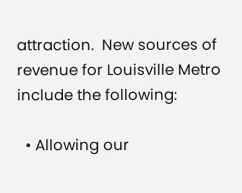attraction.  New sources of revenue for Louisville Metro include the following:

  • Allowing our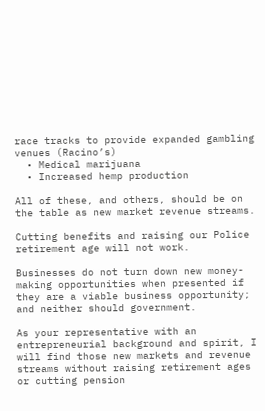race tracks to provide expanded gambling venues (Racino’s)
  • Medical marijuana
  • Increased hemp production

All of these, and others, should be on the table as new market revenue streams.

Cutting benefits and raising our Police retirement age will not work.

Businesses do not turn down new money-making opportunities when presented if they are a viable business opportunity; and neither should government.

As your representative with an entrepreneurial background and spirit, I will find those new markets and revenue streams without raising retirement ages or cutting pension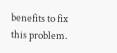benefits to fix this problem.